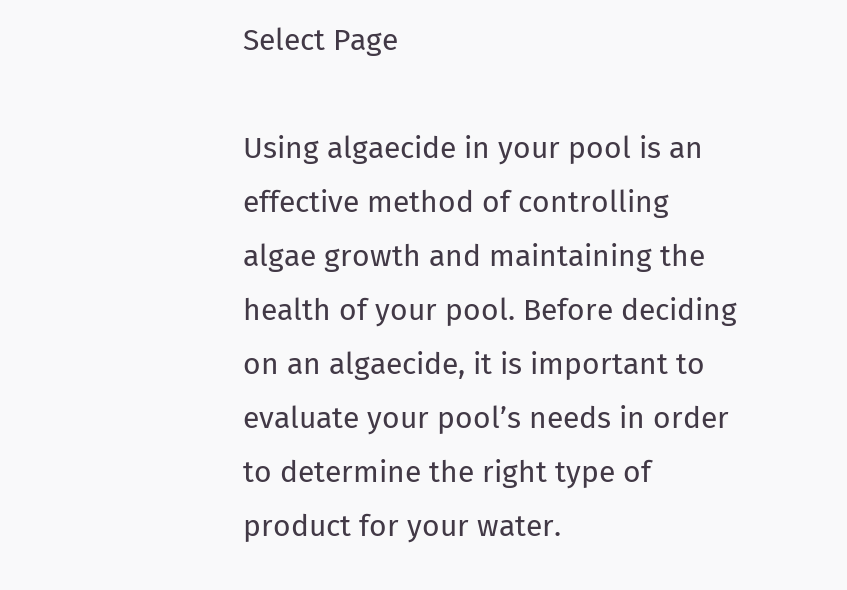Select Page

Using algaecide in your pool is an effective method of controlling algae growth and maintaining the health of your pool. Before deciding on an algaecide, it is important to evaluate your pool’s needs in order to determine the right type of product for your water.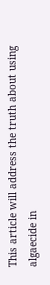This article will address the truth about using algaecide in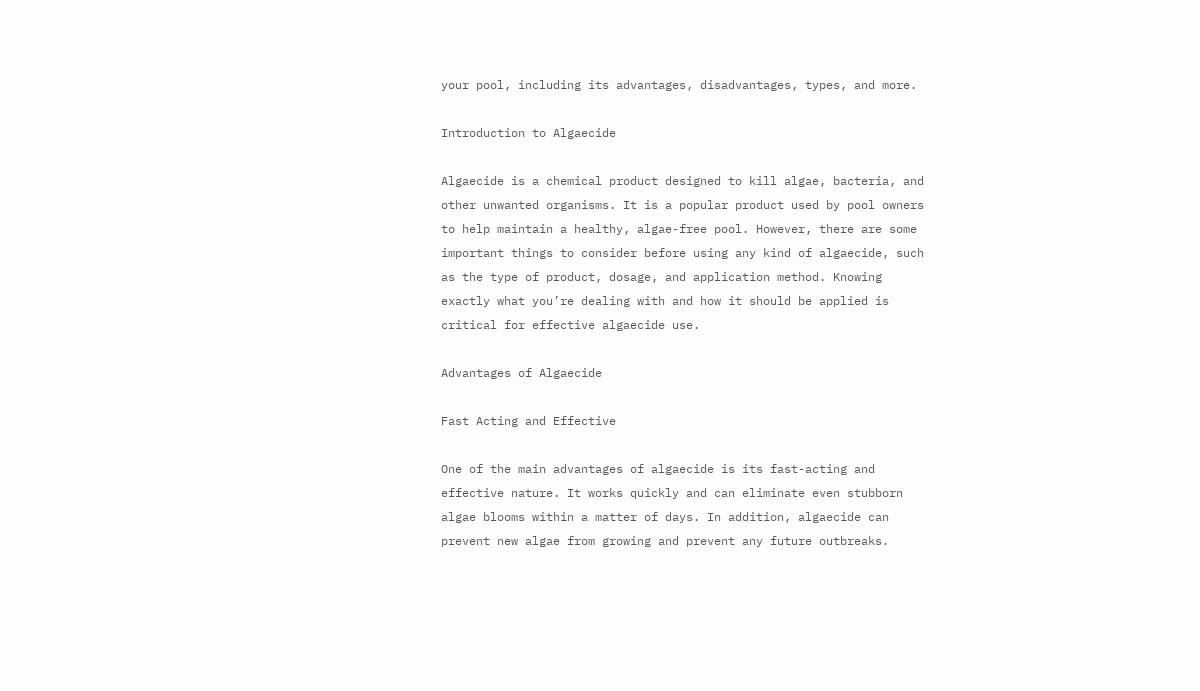your pool, including its advantages, disadvantages, types, and more.

Introduction to Algaecide

Algaecide is a chemical product designed to kill algae, bacteria, and other unwanted organisms. It is a popular product used by pool owners to help maintain a healthy, algae-free pool. However, there are some important things to consider before using any kind of algaecide, such as the type of product, dosage, and application method. Knowing exactly what you’re dealing with and how it should be applied is critical for effective algaecide use.

Advantages of Algaecide

Fast Acting and Effective

One of the main advantages of algaecide is its fast-acting and effective nature. It works quickly and can eliminate even stubborn algae blooms within a matter of days. In addition, algaecide can prevent new algae from growing and prevent any future outbreaks.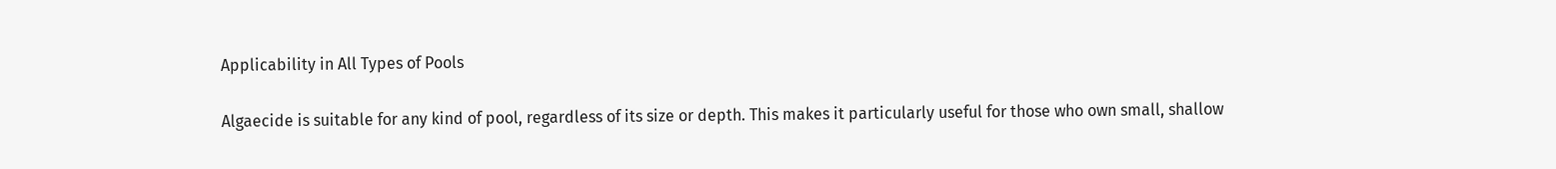Applicability in All Types of Pools

Algaecide is suitable for any kind of pool, regardless of its size or depth. This makes it particularly useful for those who own small, shallow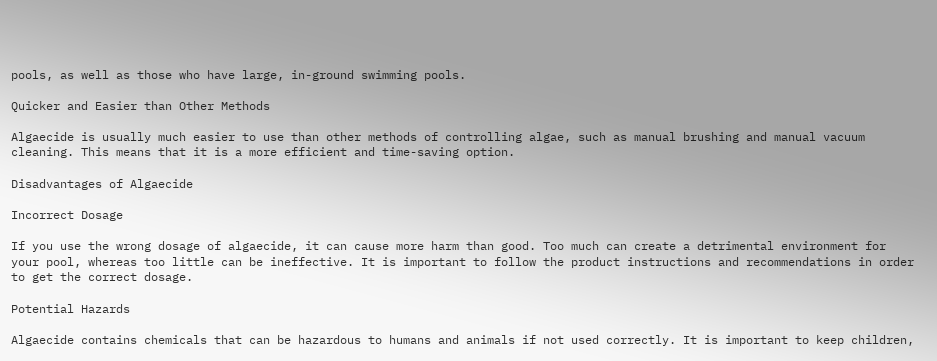pools, as well as those who have large, in-ground swimming pools.

Quicker and Easier than Other Methods

Algaecide is usually much easier to use than other methods of controlling algae, such as manual brushing and manual vacuum cleaning. This means that it is a more efficient and time-saving option.

Disadvantages of Algaecide

Incorrect Dosage

If you use the wrong dosage of algaecide, it can cause more harm than good. Too much can create a detrimental environment for your pool, whereas too little can be ineffective. It is important to follow the product instructions and recommendations in order to get the correct dosage.

Potential Hazards

Algaecide contains chemicals that can be hazardous to humans and animals if not used correctly. It is important to keep children,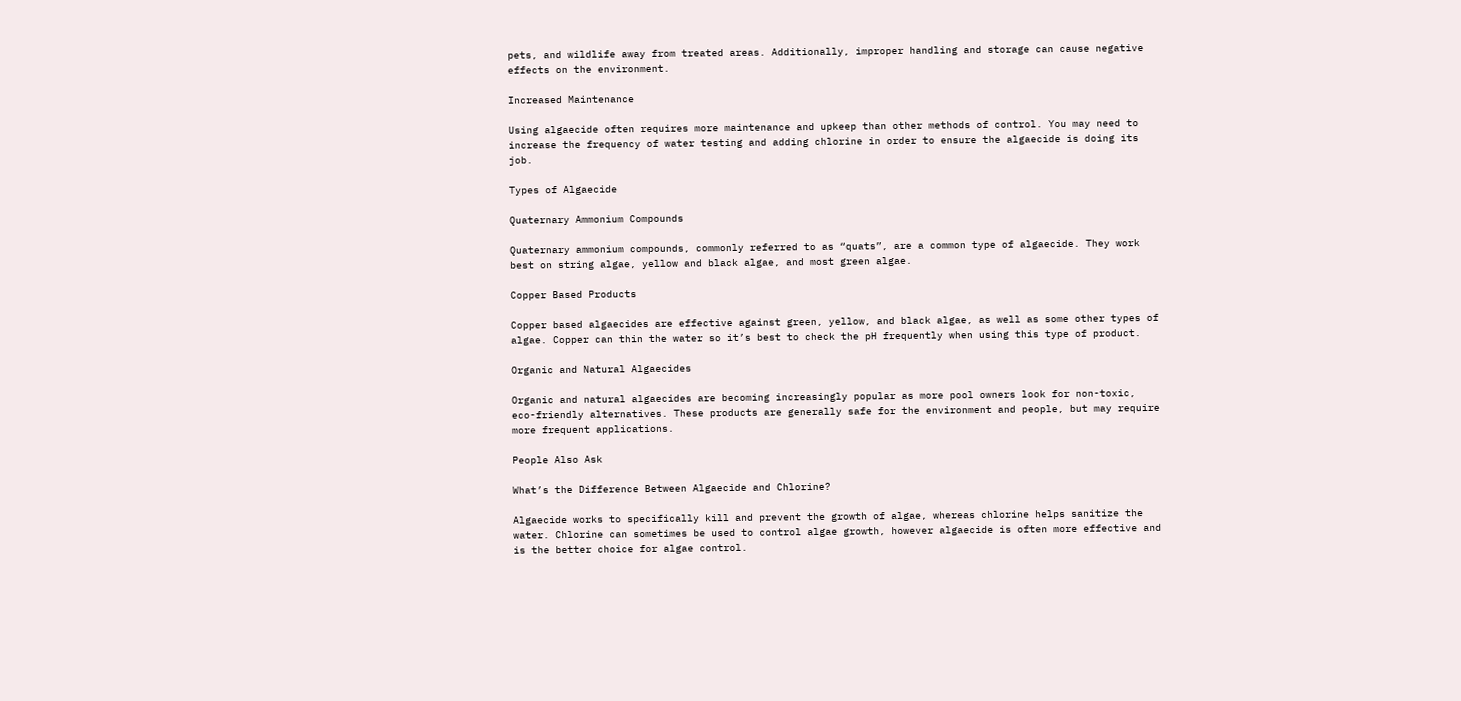pets, and wildlife away from treated areas. Additionally, improper handling and storage can cause negative effects on the environment.

Increased Maintenance

Using algaecide often requires more maintenance and upkeep than other methods of control. You may need to increase the frequency of water testing and adding chlorine in order to ensure the algaecide is doing its job.

Types of Algaecide

Quaternary Ammonium Compounds

Quaternary ammonium compounds, commonly referred to as “quats”, are a common type of algaecide. They work best on string algae, yellow and black algae, and most green algae.

Copper Based Products

Copper based algaecides are effective against green, yellow, and black algae, as well as some other types of algae. Copper can thin the water so it’s best to check the pH frequently when using this type of product.

Organic and Natural Algaecides

Organic and natural algaecides are becoming increasingly popular as more pool owners look for non-toxic, eco-friendly alternatives. These products are generally safe for the environment and people, but may require more frequent applications.

People Also Ask

What’s the Difference Between Algaecide and Chlorine?

Algaecide works to specifically kill and prevent the growth of algae, whereas chlorine helps sanitize the water. Chlorine can sometimes be used to control algae growth, however algaecide is often more effective and is the better choice for algae control.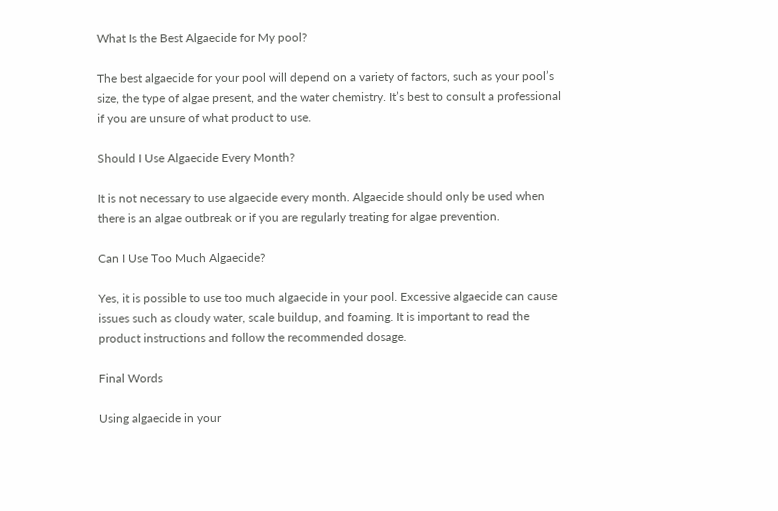What Is the Best Algaecide for My pool?

The best algaecide for your pool will depend on a variety of factors, such as your pool’s size, the type of algae present, and the water chemistry. It’s best to consult a professional if you are unsure of what product to use.

Should I Use Algaecide Every Month?

It is not necessary to use algaecide every month. Algaecide should only be used when there is an algae outbreak or if you are regularly treating for algae prevention.

Can I Use Too Much Algaecide?

Yes, it is possible to use too much algaecide in your pool. Excessive algaecide can cause issues such as cloudy water, scale buildup, and foaming. It is important to read the product instructions and follow the recommended dosage.

Final Words

Using algaecide in your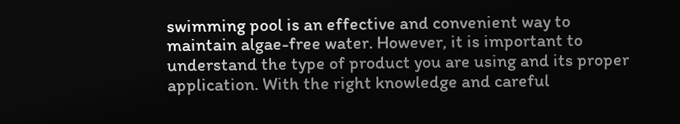swimming pool is an effective and convenient way to maintain algae-free water. However, it is important to understand the type of product you are using and its proper application. With the right knowledge and careful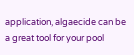application, algaecide can be a great tool for your pool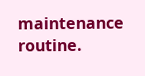maintenance routine.